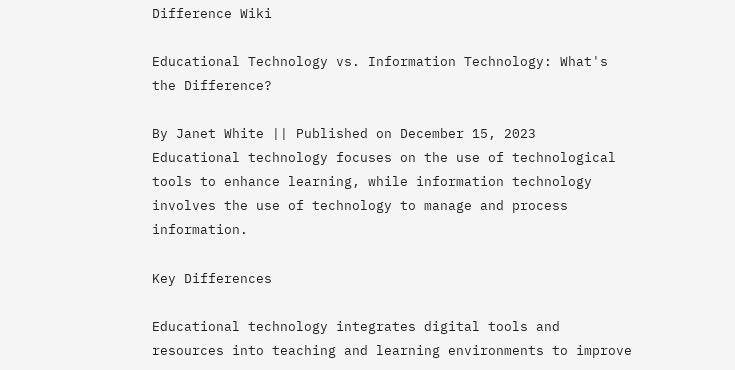Difference Wiki

Educational Technology vs. Information Technology: What's the Difference?

By Janet White || Published on December 15, 2023
Educational technology focuses on the use of technological tools to enhance learning, while information technology involves the use of technology to manage and process information.

Key Differences

Educational technology integrates digital tools and resources into teaching and learning environments to improve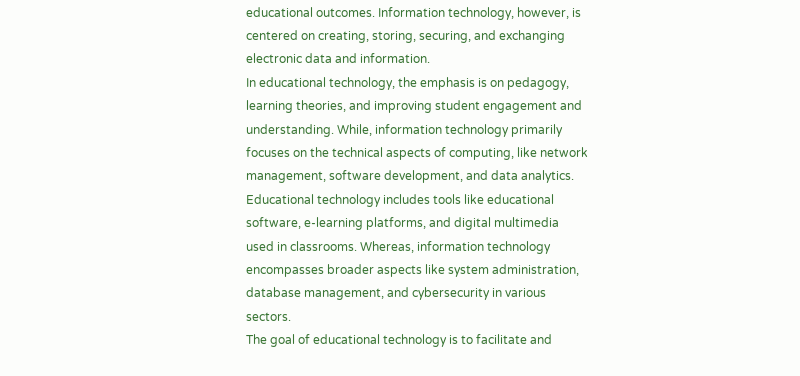educational outcomes. Information technology, however, is centered on creating, storing, securing, and exchanging electronic data and information.
In educational technology, the emphasis is on pedagogy, learning theories, and improving student engagement and understanding. While, information technology primarily focuses on the technical aspects of computing, like network management, software development, and data analytics.
Educational technology includes tools like educational software, e-learning platforms, and digital multimedia used in classrooms. Whereas, information technology encompasses broader aspects like system administration, database management, and cybersecurity in various sectors.
The goal of educational technology is to facilitate and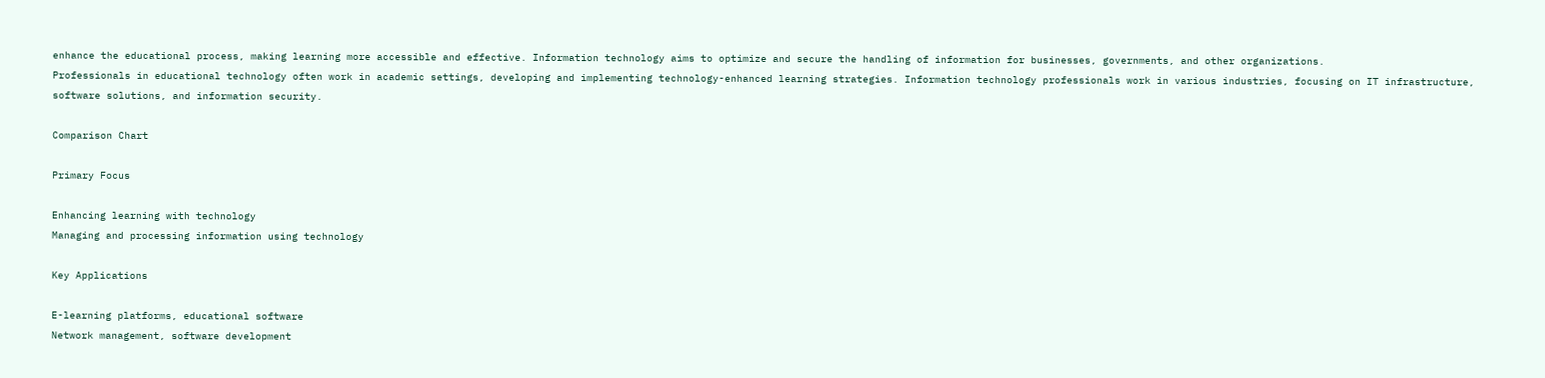enhance the educational process, making learning more accessible and effective. Information technology aims to optimize and secure the handling of information for businesses, governments, and other organizations.
Professionals in educational technology often work in academic settings, developing and implementing technology-enhanced learning strategies. Information technology professionals work in various industries, focusing on IT infrastructure, software solutions, and information security.

Comparison Chart

Primary Focus

Enhancing learning with technology
Managing and processing information using technology

Key Applications

E-learning platforms, educational software
Network management, software development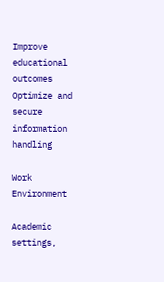Improve educational outcomes
Optimize and secure information handling

Work Environment

Academic settings,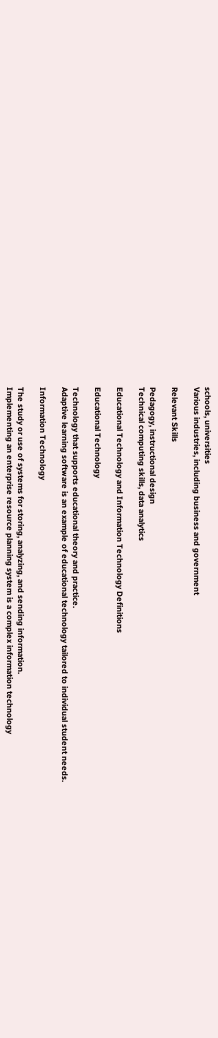schools, universities
Various industries, including business and government

Relevant Skills

Pedagogy, instructional design
Technical computing skills, data analytics

Educational Technology and Information Technology Definitions

Educational Technology

Technology that supports educational theory and practice.
Adaptive learning software is an example of educational technology tailored to individual student needs.

Information Technology

The study or use of systems for storing, analyzing, and sending information.
Implementing an enterprise resource planning system is a complex information technology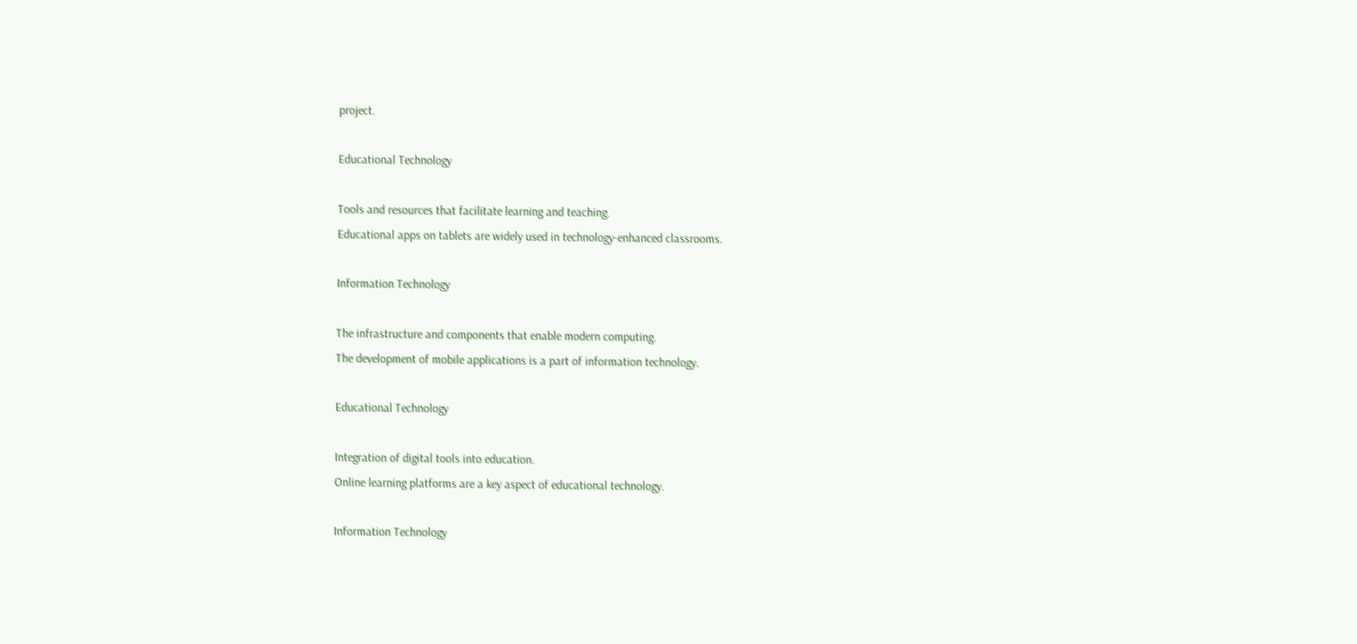project.

Educational Technology

Tools and resources that facilitate learning and teaching.
Educational apps on tablets are widely used in technology-enhanced classrooms.

Information Technology

The infrastructure and components that enable modern computing.
The development of mobile applications is a part of information technology.

Educational Technology

Integration of digital tools into education.
Online learning platforms are a key aspect of educational technology.

Information Technology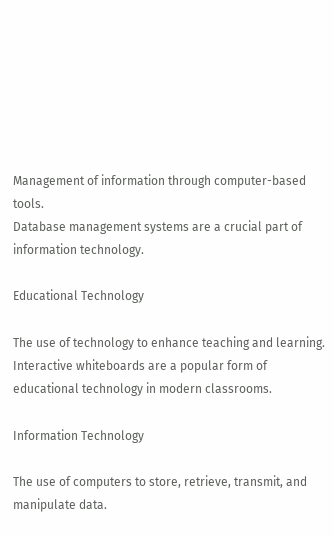Management of information through computer-based tools.
Database management systems are a crucial part of information technology.

Educational Technology

The use of technology to enhance teaching and learning.
Interactive whiteboards are a popular form of educational technology in modern classrooms.

Information Technology

The use of computers to store, retrieve, transmit, and manipulate data.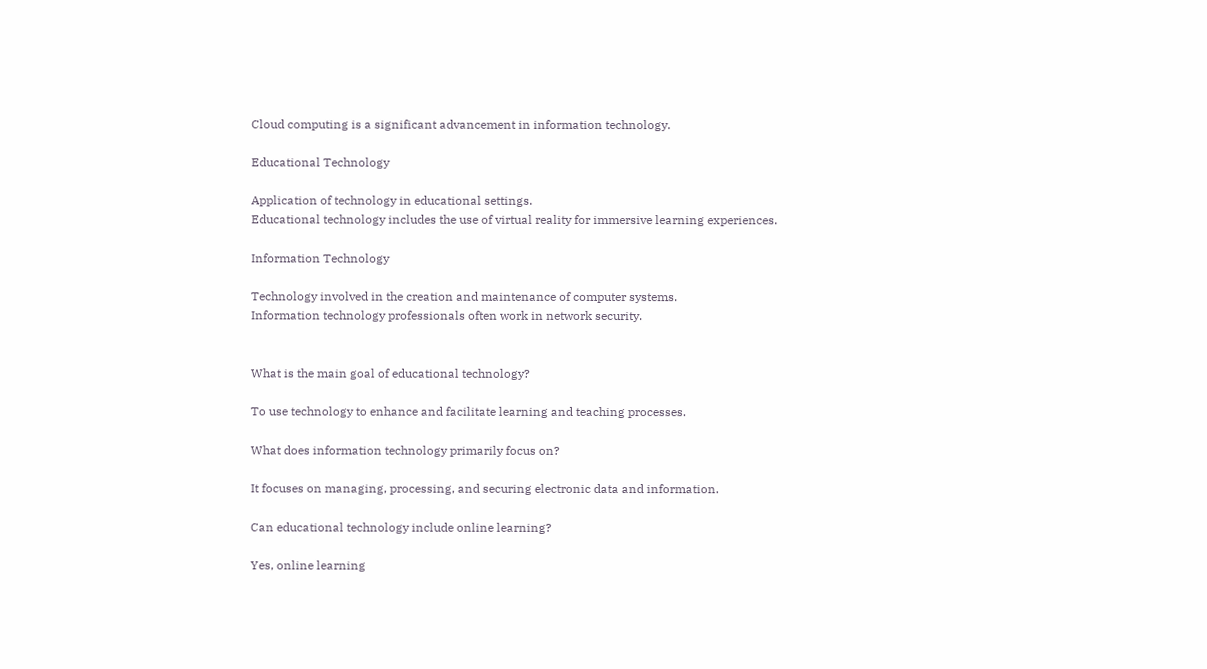Cloud computing is a significant advancement in information technology.

Educational Technology

Application of technology in educational settings.
Educational technology includes the use of virtual reality for immersive learning experiences.

Information Technology

Technology involved in the creation and maintenance of computer systems.
Information technology professionals often work in network security.


What is the main goal of educational technology?

To use technology to enhance and facilitate learning and teaching processes.

What does information technology primarily focus on?

It focuses on managing, processing, and securing electronic data and information.

Can educational technology include online learning?

Yes, online learning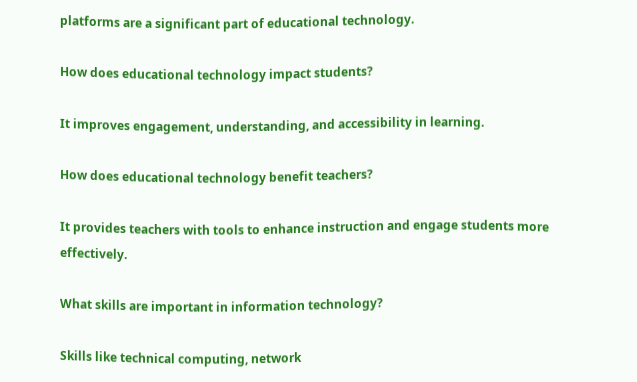platforms are a significant part of educational technology.

How does educational technology impact students?

It improves engagement, understanding, and accessibility in learning.

How does educational technology benefit teachers?

It provides teachers with tools to enhance instruction and engage students more effectively.

What skills are important in information technology?

Skills like technical computing, network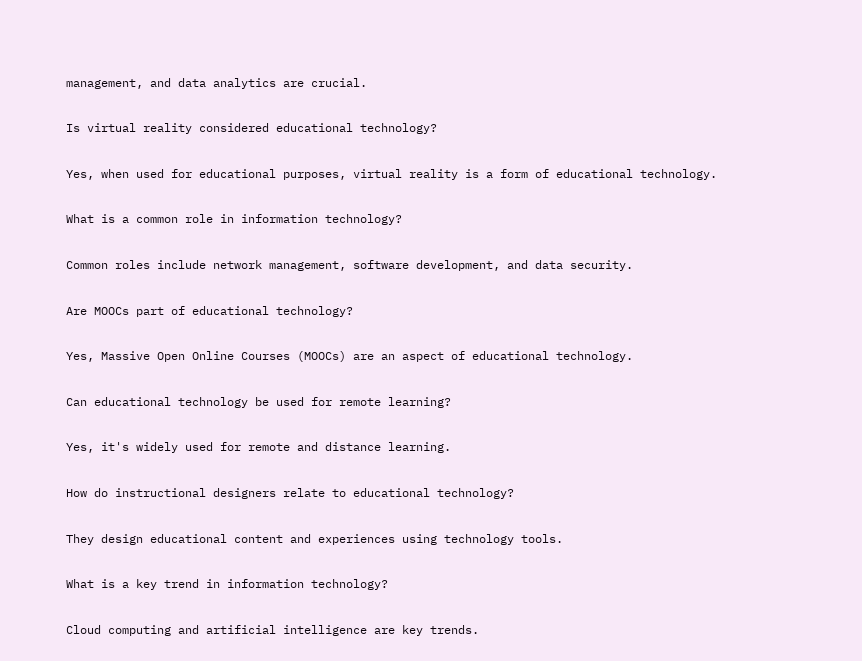management, and data analytics are crucial.

Is virtual reality considered educational technology?

Yes, when used for educational purposes, virtual reality is a form of educational technology.

What is a common role in information technology?

Common roles include network management, software development, and data security.

Are MOOCs part of educational technology?

Yes, Massive Open Online Courses (MOOCs) are an aspect of educational technology.

Can educational technology be used for remote learning?

Yes, it's widely used for remote and distance learning.

How do instructional designers relate to educational technology?

They design educational content and experiences using technology tools.

What is a key trend in information technology?

Cloud computing and artificial intelligence are key trends.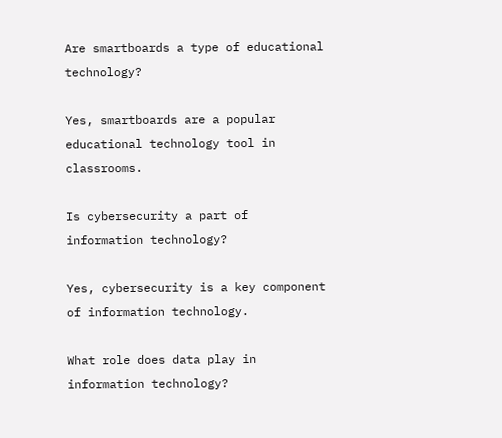Are smartboards a type of educational technology?

Yes, smartboards are a popular educational technology tool in classrooms.

Is cybersecurity a part of information technology?

Yes, cybersecurity is a key component of information technology.

What role does data play in information technology?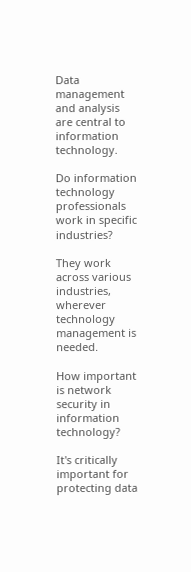Data management and analysis are central to information technology.

Do information technology professionals work in specific industries?

They work across various industries, wherever technology management is needed.

How important is network security in information technology?

It's critically important for protecting data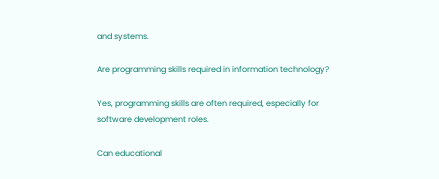and systems.

Are programming skills required in information technology?

Yes, programming skills are often required, especially for software development roles.

Can educational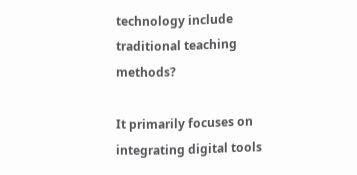technology include traditional teaching methods?

It primarily focuses on integrating digital tools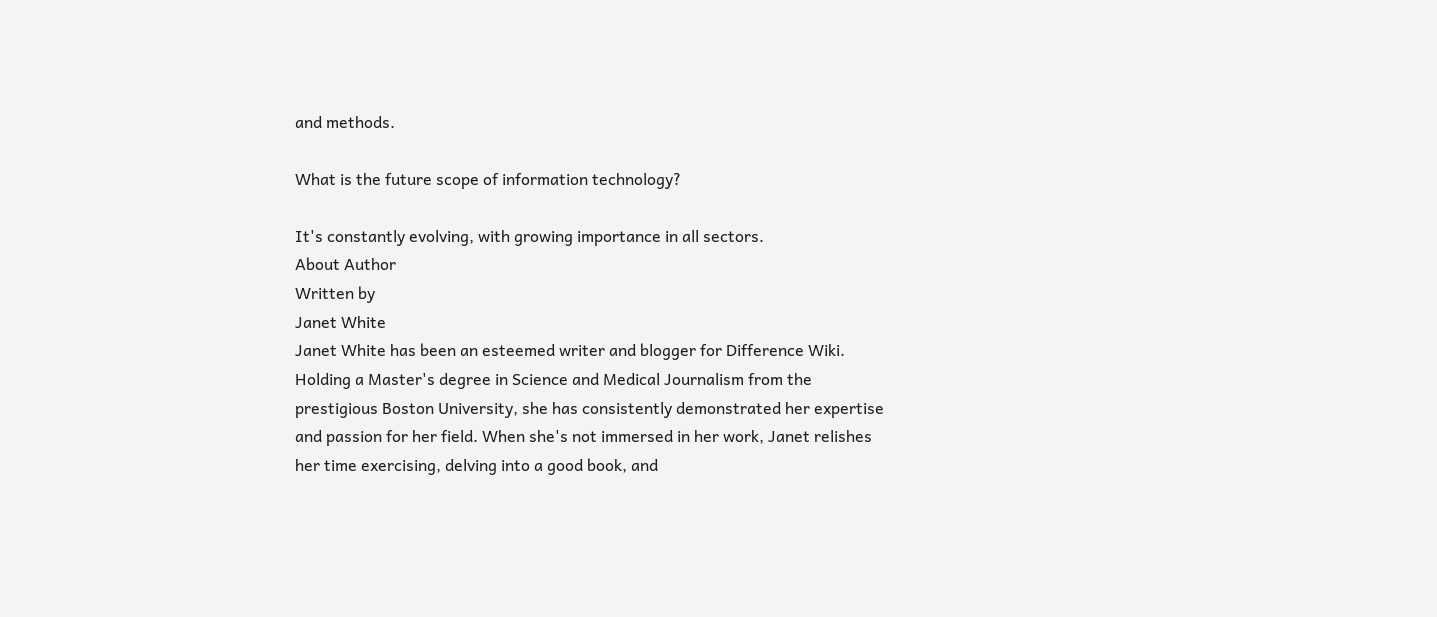and methods.

What is the future scope of information technology?

It's constantly evolving, with growing importance in all sectors.
About Author
Written by
Janet White
Janet White has been an esteemed writer and blogger for Difference Wiki. Holding a Master's degree in Science and Medical Journalism from the prestigious Boston University, she has consistently demonstrated her expertise and passion for her field. When she's not immersed in her work, Janet relishes her time exercising, delving into a good book, and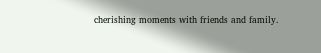cherishing moments with friends and family.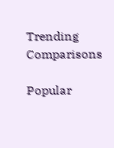Trending Comparisons

Popular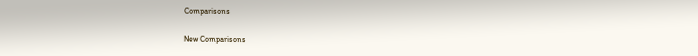Comparisons

New Comparisons